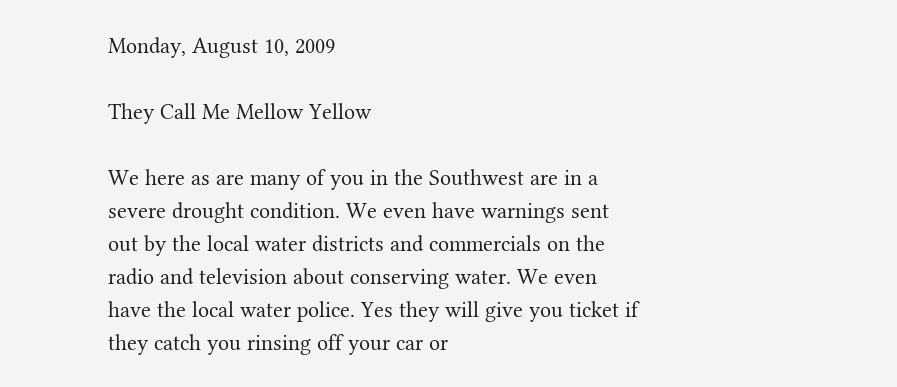Monday, August 10, 2009

They Call Me Mellow Yellow

We here as are many of you in the Southwest are in a severe drought condition. We even have warnings sent out by the local water districts and commercials on the radio and television about conserving water. We even have the local water police. Yes they will give you ticket if they catch you rinsing off your car or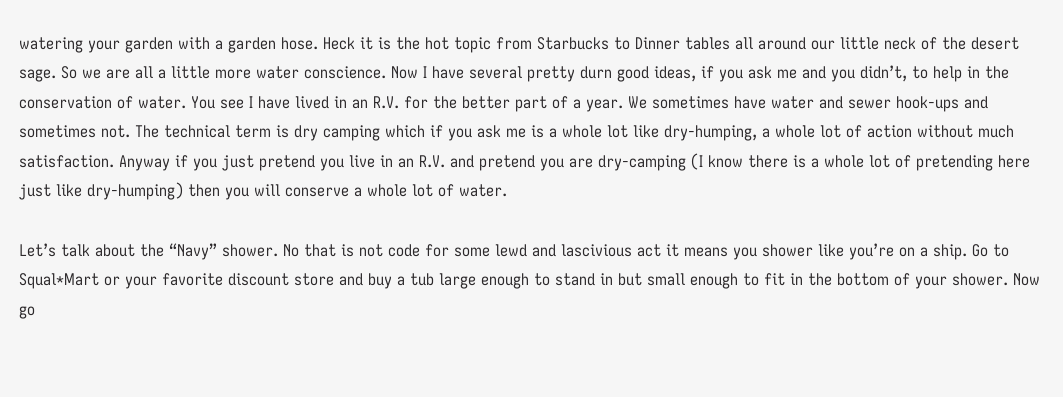watering your garden with a garden hose. Heck it is the hot topic from Starbucks to Dinner tables all around our little neck of the desert sage. So we are all a little more water conscience. Now I have several pretty durn good ideas, if you ask me and you didn’t, to help in the conservation of water. You see I have lived in an R.V. for the better part of a year. We sometimes have water and sewer hook-ups and sometimes not. The technical term is dry camping which if you ask me is a whole lot like dry-humping, a whole lot of action without much satisfaction. Anyway if you just pretend you live in an R.V. and pretend you are dry-camping (I know there is a whole lot of pretending here just like dry-humping) then you will conserve a whole lot of water.

Let’s talk about the “Navy” shower. No that is not code for some lewd and lascivious act it means you shower like you’re on a ship. Go to Squal*Mart or your favorite discount store and buy a tub large enough to stand in but small enough to fit in the bottom of your shower. Now go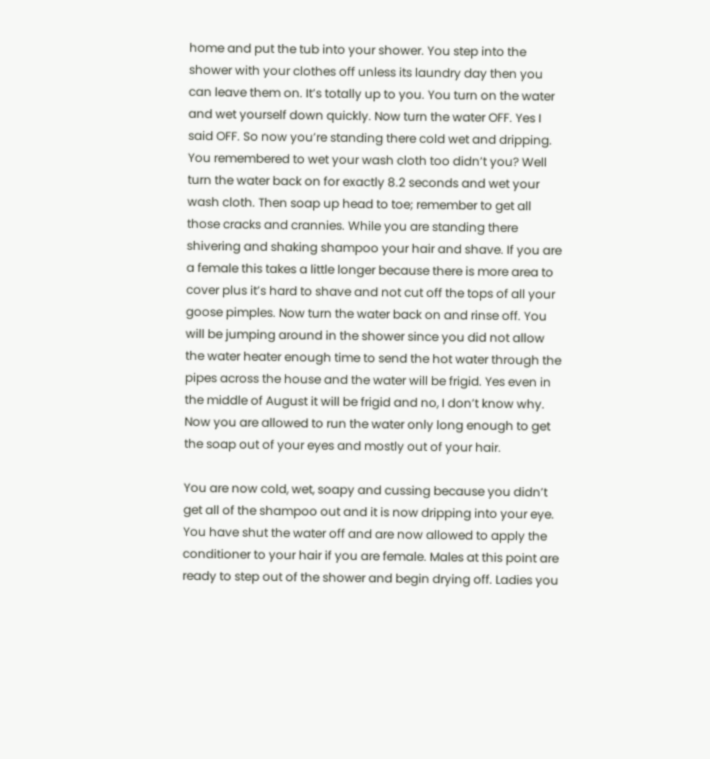home and put the tub into your shower. You step into the shower with your clothes off unless its laundry day then you can leave them on. It’s totally up to you. You turn on the water and wet yourself down quickly. Now turn the water OFF. Yes I said OFF. So now you’re standing there cold wet and dripping. You remembered to wet your wash cloth too didn’t you? Well turn the water back on for exactly 8.2 seconds and wet your wash cloth. Then soap up head to toe; remember to get all those cracks and crannies. While you are standing there shivering and shaking shampoo your hair and shave. If you are a female this takes a little longer because there is more area to cover plus it’s hard to shave and not cut off the tops of all your goose pimples. Now turn the water back on and rinse off. You will be jumping around in the shower since you did not allow the water heater enough time to send the hot water through the pipes across the house and the water will be frigid. Yes even in the middle of August it will be frigid and no, I don’t know why. Now you are allowed to run the water only long enough to get the soap out of your eyes and mostly out of your hair.

You are now cold, wet, soapy and cussing because you didn’t get all of the shampoo out and it is now dripping into your eye. You have shut the water off and are now allowed to apply the conditioner to your hair if you are female. Males at this point are ready to step out of the shower and begin drying off. Ladies you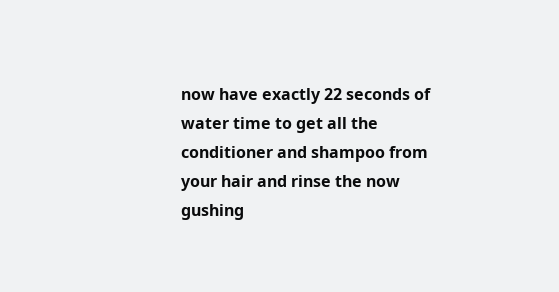now have exactly 22 seconds of water time to get all the conditioner and shampoo from your hair and rinse the now gushing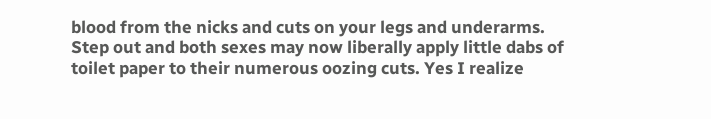blood from the nicks and cuts on your legs and underarms. Step out and both sexes may now liberally apply little dabs of toilet paper to their numerous oozing cuts. Yes I realize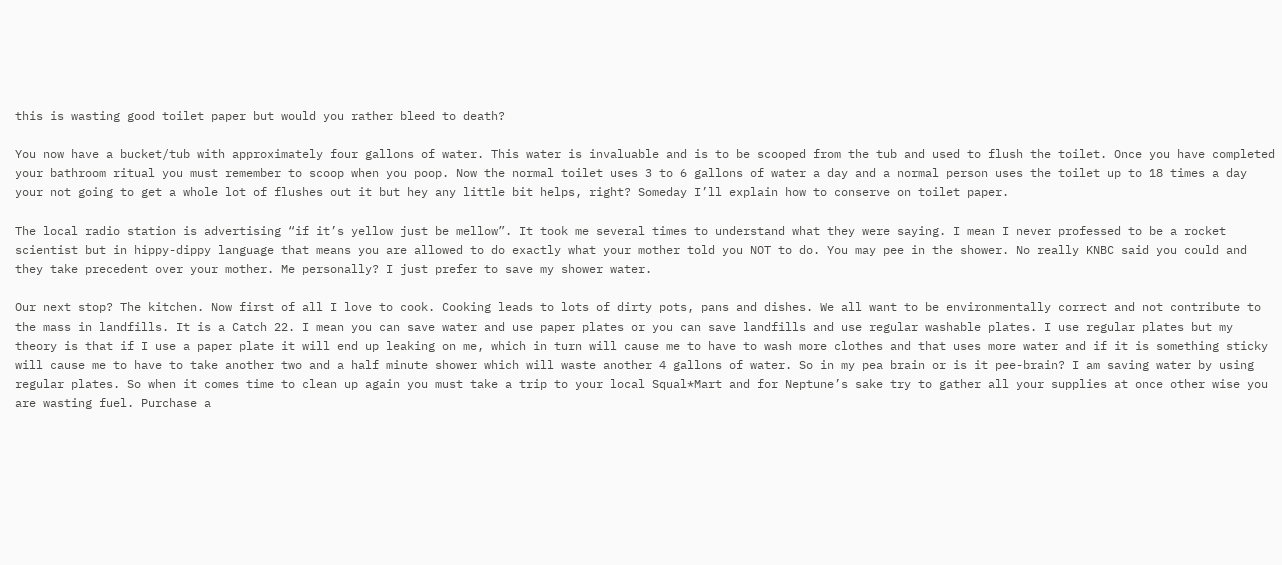this is wasting good toilet paper but would you rather bleed to death?

You now have a bucket/tub with approximately four gallons of water. This water is invaluable and is to be scooped from the tub and used to flush the toilet. Once you have completed your bathroom ritual you must remember to scoop when you poop. Now the normal toilet uses 3 to 6 gallons of water a day and a normal person uses the toilet up to 18 times a day your not going to get a whole lot of flushes out it but hey any little bit helps, right? Someday I’ll explain how to conserve on toilet paper.

The local radio station is advertising “if it’s yellow just be mellow”. It took me several times to understand what they were saying. I mean I never professed to be a rocket scientist but in hippy-dippy language that means you are allowed to do exactly what your mother told you NOT to do. You may pee in the shower. No really KNBC said you could and they take precedent over your mother. Me personally? I just prefer to save my shower water.

Our next stop? The kitchen. Now first of all I love to cook. Cooking leads to lots of dirty pots, pans and dishes. We all want to be environmentally correct and not contribute to the mass in landfills. It is a Catch 22. I mean you can save water and use paper plates or you can save landfills and use regular washable plates. I use regular plates but my theory is that if I use a paper plate it will end up leaking on me, which in turn will cause me to have to wash more clothes and that uses more water and if it is something sticky will cause me to have to take another two and a half minute shower which will waste another 4 gallons of water. So in my pea brain or is it pee-brain? I am saving water by using regular plates. So when it comes time to clean up again you must take a trip to your local Squal*Mart and for Neptune’s sake try to gather all your supplies at once other wise you are wasting fuel. Purchase a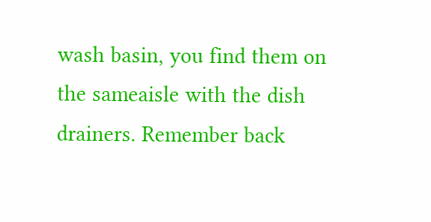wash basin, you find them on the sameaisle with the dish drainers. Remember back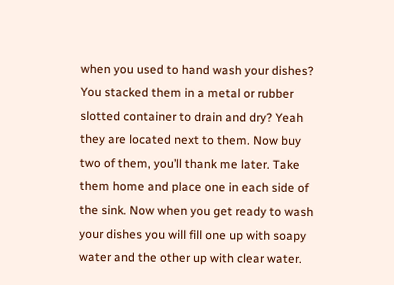when you used to hand wash your dishes? You stacked them in a metal or rubber slotted container to drain and dry? Yeah they are located next to them. Now buy two of them, you’ll thank me later. Take them home and place one in each side of the sink. Now when you get ready to wash your dishes you will fill one up with soapy water and the other up with clear water.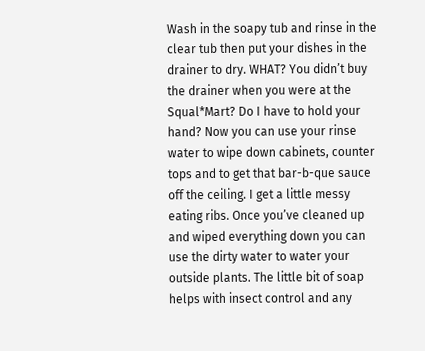Wash in the soapy tub and rinse in the clear tub then put your dishes in the drainer to dry. WHAT? You didn’t buy the drainer when you were at the Squal*Mart? Do I have to hold your hand? Now you can use your rinse water to wipe down cabinets, counter tops and to get that bar-b-que sauce off the ceiling. I get a little messy eating ribs. Once you’ve cleaned up and wiped everything down you can use the dirty water to water your outside plants. The little bit of soap helps with insect control and any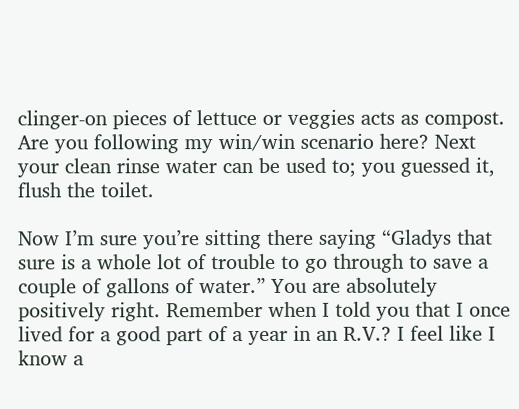clinger-on pieces of lettuce or veggies acts as compost. Are you following my win/win scenario here? Next your clean rinse water can be used to; you guessed it, flush the toilet.

Now I’m sure you’re sitting there saying “Gladys that sure is a whole lot of trouble to go through to save a couple of gallons of water.” You are absolutely positively right. Remember when I told you that I once lived for a good part of a year in an R.V.? I feel like I know a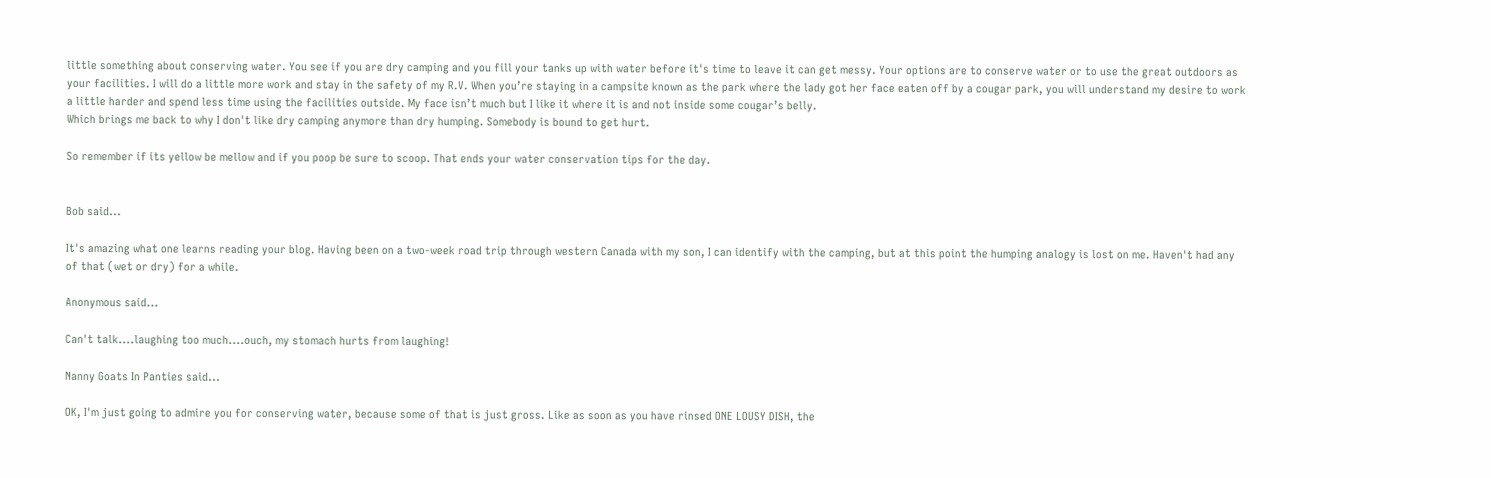little something about conserving water. You see if you are dry camping and you fill your tanks up with water before it's time to leave it can get messy. Your options are to conserve water or to use the great outdoors as your facilities. I will do a little more work and stay in the safety of my R.V. When you’re staying in a campsite known as the park where the lady got her face eaten off by a cougar park, you will understand my desire to work a little harder and spend less time using the facilities outside. My face isn’t much but I like it where it is and not inside some cougar’s belly.
Which brings me back to why I don't like dry camping anymore than dry humping. Somebody is bound to get hurt.

So remember if its yellow be mellow and if you poop be sure to scoop. That ends your water conservation tips for the day.


Bob said...

It's amazing what one learns reading your blog. Having been on a two-week road trip through western Canada with my son, I can identify with the camping, but at this point the humping analogy is lost on me. Haven't had any of that (wet or dry) for a while.

Anonymous said...

Can't talk....laughing too much....ouch, my stomach hurts from laughing!

Nanny Goats In Panties said...

OK, I'm just going to admire you for conserving water, because some of that is just gross. Like as soon as you have rinsed ONE LOUSY DISH, the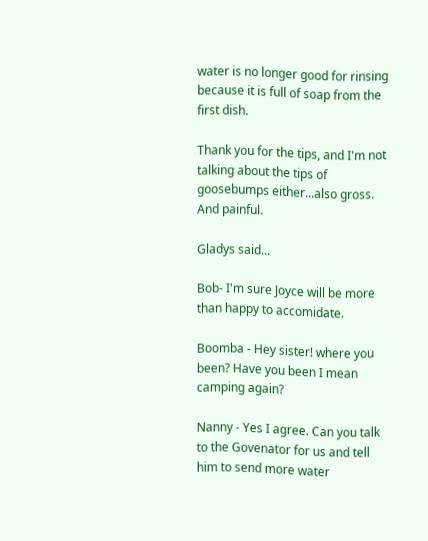water is no longer good for rinsing because it is full of soap from the first dish.

Thank you for the tips, and I'm not talking about the tips of goosebumps either...also gross. And painful.

Gladys said...

Bob- I'm sure Joyce will be more than happy to accomidate.

Boomba - Hey sister! where you been? Have you been I mean camping again?

Nanny - Yes I agree. Can you talk to the Govenator for us and tell him to send more water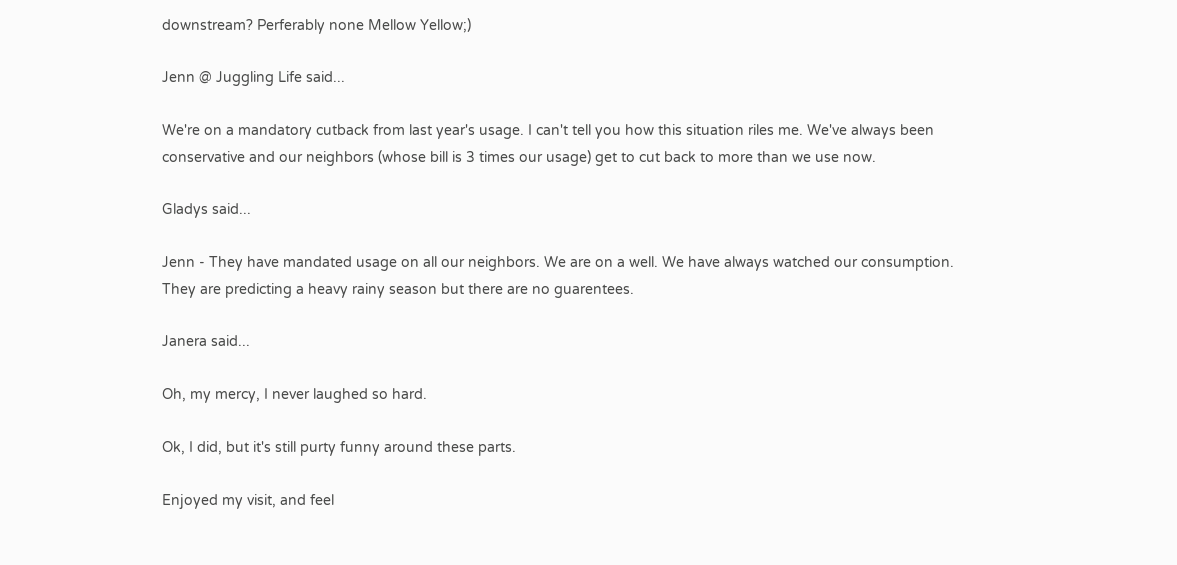downstream? Perferably none Mellow Yellow;)

Jenn @ Juggling Life said...

We're on a mandatory cutback from last year's usage. I can't tell you how this situation riles me. We've always been conservative and our neighbors (whose bill is 3 times our usage) get to cut back to more than we use now.

Gladys said...

Jenn - They have mandated usage on all our neighbors. We are on a well. We have always watched our consumption. They are predicting a heavy rainy season but there are no guarentees.

Janera said...

Oh, my mercy, I never laughed so hard.

Ok, I did, but it's still purty funny around these parts.

Enjoyed my visit, and feel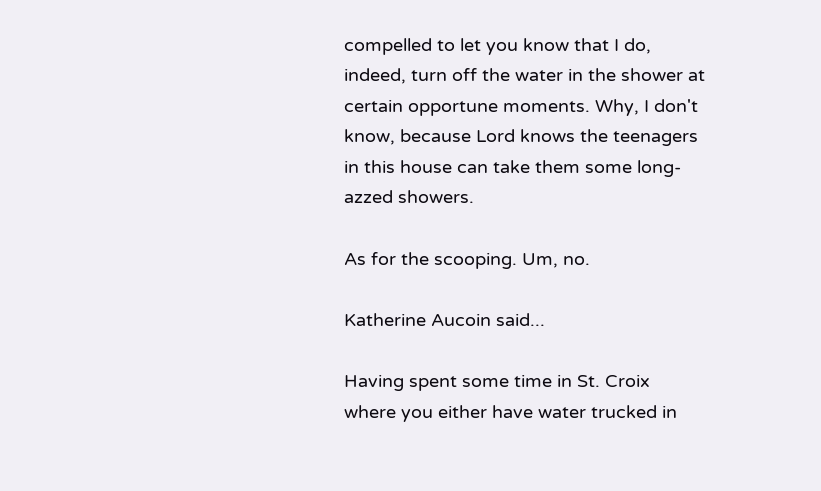compelled to let you know that I do, indeed, turn off the water in the shower at certain opportune moments. Why, I don't know, because Lord knows the teenagers in this house can take them some long-azzed showers.

As for the scooping. Um, no.

Katherine Aucoin said...

Having spent some time in St. Croix where you either have water trucked in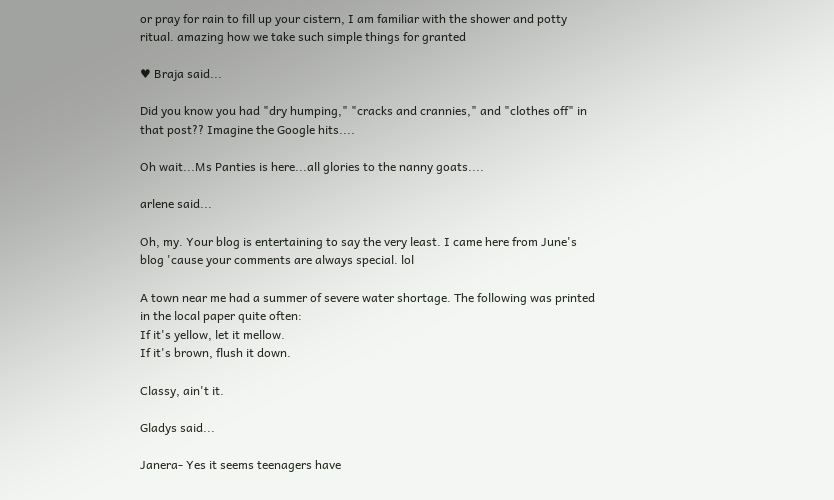or pray for rain to fill up your cistern, I am familiar with the shower and potty ritual. amazing how we take such simple things for granted

♥ Braja said...

Did you know you had "dry humping," "cracks and crannies," and "clothes off" in that post?? Imagine the Google hits....

Oh wait...Ms Panties is here...all glories to the nanny goats....

arlene said...

Oh, my. Your blog is entertaining to say the very least. I came here from June's blog 'cause your comments are always special. lol

A town near me had a summer of severe water shortage. The following was printed in the local paper quite often:
If it's yellow, let it mellow.
If it's brown, flush it down.

Classy, ain't it.

Gladys said...

Janera- Yes it seems teenagers have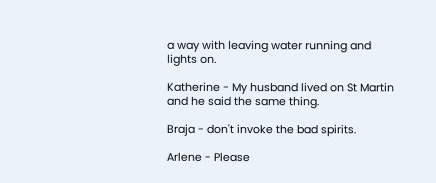a way with leaving water running and lights on.

Katherine - My husband lived on St Martin and he said the same thing.

Braja - don't invoke the bad spirits.

Arlene - Please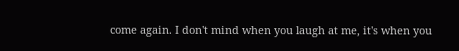come again. I don't mind when you laugh at me, it's when you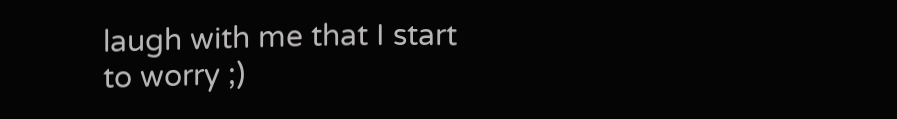laugh with me that I start to worry ;)